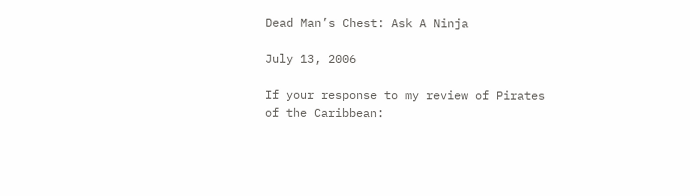Dead Man’s Chest: Ask A Ninja

July 13, 2006

If your response to my review of Pirates of the Caribbean: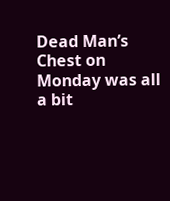Dead Man’s Chest on Monday was all a bit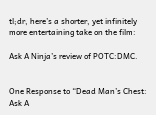tl;dr, here’s a shorter, yet infinitely more entertaining take on the film:

Ask A Ninja’s review of POTC:DMC.


One Response to “Dead Man’s Chest: Ask A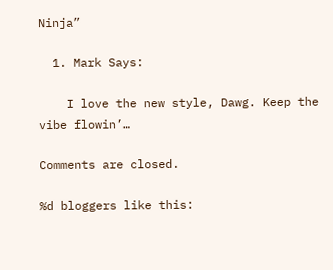Ninja”

  1. Mark Says:

    I love the new style, Dawg. Keep the vibe flowin’…

Comments are closed.

%d bloggers like this: